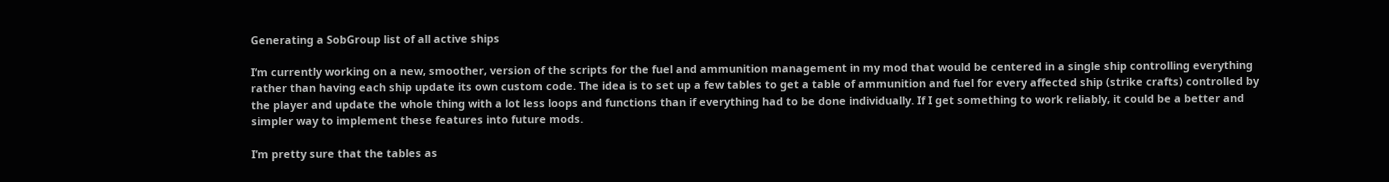Generating a SobGroup list of all active ships

I’m currently working on a new, smoother, version of the scripts for the fuel and ammunition management in my mod that would be centered in a single ship controlling everything rather than having each ship update its own custom code. The idea is to set up a few tables to get a table of ammunition and fuel for every affected ship (strike crafts) controlled by the player and update the whole thing with a lot less loops and functions than if everything had to be done individually. If I get something to work reliably, it could be a better and simpler way to implement these features into future mods.

I’m pretty sure that the tables as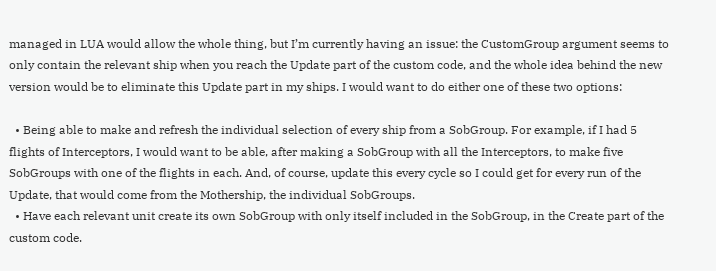managed in LUA would allow the whole thing, but I’m currently having an issue: the CustomGroup argument seems to only contain the relevant ship when you reach the Update part of the custom code, and the whole idea behind the new version would be to eliminate this Update part in my ships. I would want to do either one of these two options:

  • Being able to make and refresh the individual selection of every ship from a SobGroup. For example, if I had 5 flights of Interceptors, I would want to be able, after making a SobGroup with all the Interceptors, to make five SobGroups with one of the flights in each. And, of course, update this every cycle so I could get for every run of the Update, that would come from the Mothership, the individual SobGroups.
  • Have each relevant unit create its own SobGroup with only itself included in the SobGroup, in the Create part of the custom code.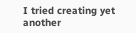I tried creating yet another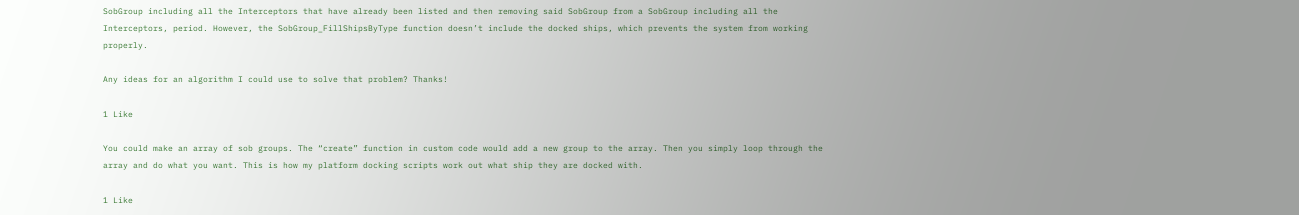SobGroup including all the Interceptors that have already been listed and then removing said SobGroup from a SobGroup including all the Interceptors, period. However, the SobGroup_FillShipsByType function doesn’t include the docked ships, which prevents the system from working properly.

Any ideas for an algorithm I could use to solve that problem? Thanks!

1 Like

You could make an array of sob groups. The “create” function in custom code would add a new group to the array. Then you simply loop through the array and do what you want. This is how my platform docking scripts work out what ship they are docked with.

1 Like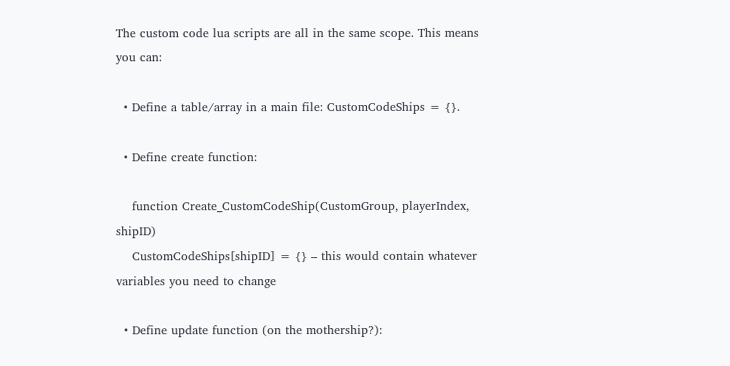The custom code lua scripts are all in the same scope. This means you can:

  • Define a table/array in a main file: CustomCodeShips = {}.

  • Define create function:

    function Create_CustomCodeShip(CustomGroup, playerIndex, shipID)
    CustomCodeShips[shipID] = {} – this would contain whatever variables you need to change

  • Define update function (on the mothership?):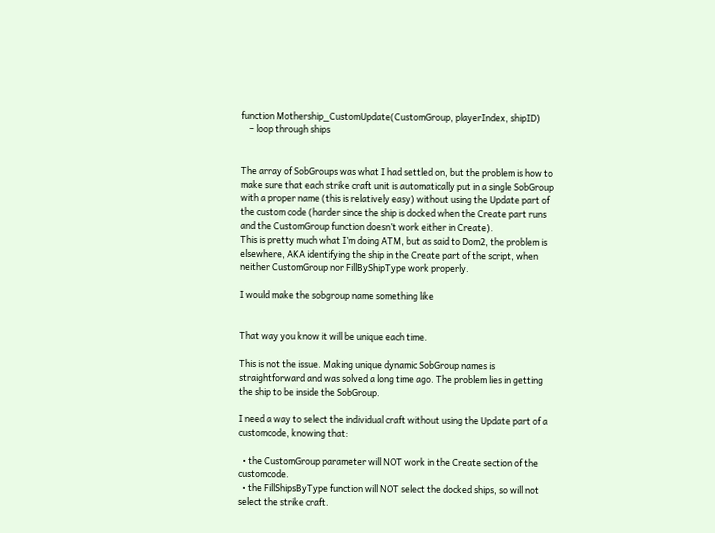function Mothership_CustomUpdate(CustomGroup, playerIndex, shipID)
    – loop through ships


The array of SobGroups was what I had settled on, but the problem is how to make sure that each strike craft unit is automatically put in a single SobGroup with a proper name (this is relatively easy) without using the Update part of the custom code (harder since the ship is docked when the Create part runs and the CustomGroup function doesn’t work either in Create).
This is pretty much what I’m doing ATM, but as said to Dom2, the problem is elsewhere, AKA identifying the ship in the Create part of the script, when neither CustomGroup nor FillByShipType work properly.

I would make the sobgroup name something like


That way you know it will be unique each time.

This is not the issue. Making unique dynamic SobGroup names is straightforward and was solved a long time ago. The problem lies in getting the ship to be inside the SobGroup.

I need a way to select the individual craft without using the Update part of a customcode, knowing that:

  • the CustomGroup parameter will NOT work in the Create section of the customcode.
  • the FillShipsByType function will NOT select the docked ships, so will not select the strike craft.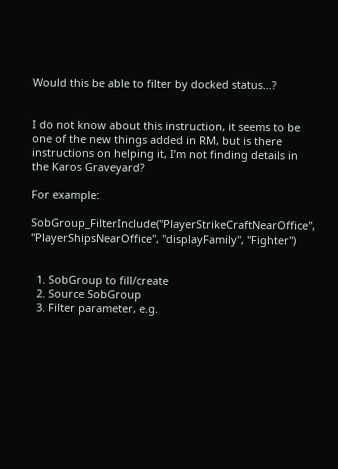Would this be able to filter by docked status…?


I do not know about this instruction, it seems to be one of the new things added in RM, but is there instructions on helping it, I’m not finding details in the Karos Graveyard?

For example:

SobGroup_FilterInclude("PlayerStrikeCraftNearOffice", "PlayerShipsNearOffice", "displayFamily", "Fighter")


  1. SobGroup to fill/create
  2. Source SobGroup
  3. Filter parameter, e.g.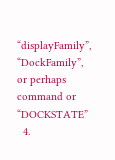“displayFamily”, “DockFamily”, or perhaps command or “DOCKSTATE”
  4.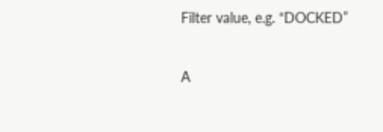Filter value, e.g. “DOCKED”

A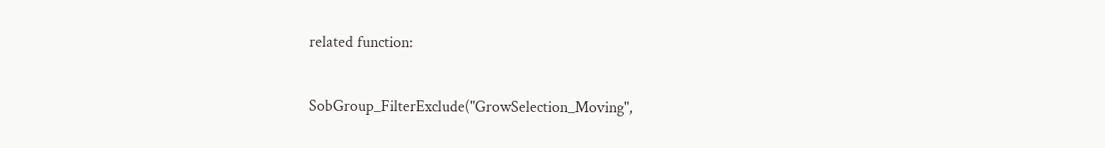related function:

SobGroup_FilterExclude("GrowSelection_Moving",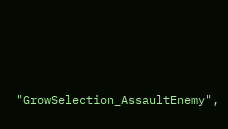"GrowSelection_AssaultEnemy",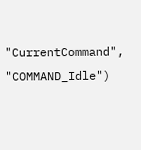"CurrentCommand", "COMMAND_Idle")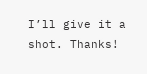I’ll give it a shot. Thanks!